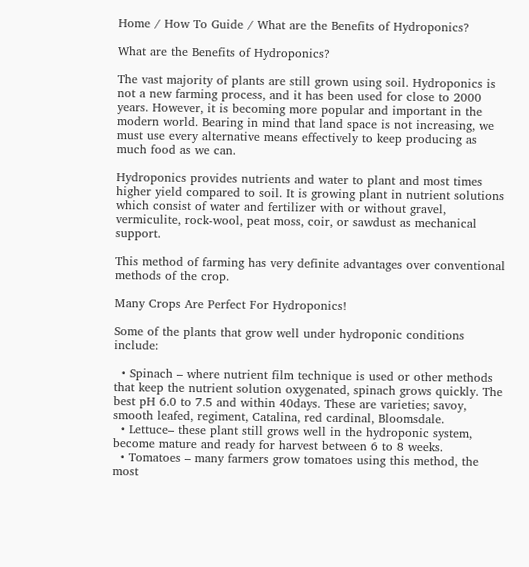Home / How To Guide / What are the Benefits of Hydroponics?

What are the Benefits of Hydroponics?

The vast majority of plants are still grown using soil. Hydroponics is not a new farming process, and it has been used for close to 2000 years. However, it is becoming more popular and important in the modern world. Bearing in mind that land space is not increasing, we must use every alternative means effectively to keep producing as much food as we can.

Hydroponics provides nutrients and water to plant and most times higher yield compared to soil. It is growing plant in nutrient solutions which consist of water and fertilizer with or without gravel, vermiculite, rock-wool, peat moss, coir, or sawdust as mechanical support.

This method of farming has very definite advantages over conventional methods of the crop.

Many Crops Are Perfect For Hydroponics!

Some of the plants that grow well under hydroponic conditions include:

  • Spinach – where nutrient film technique is used or other methods that keep the nutrient solution oxygenated, spinach grows quickly. The best pH 6.0 to 7.5 and within 40days. These are varieties; savoy, smooth leafed, regiment, Catalina, red cardinal, Bloomsdale.
  • Lettuce– these plant still grows well in the hydroponic system, become mature and ready for harvest between 6 to 8 weeks.
  • Tomatoes – many farmers grow tomatoes using this method, the most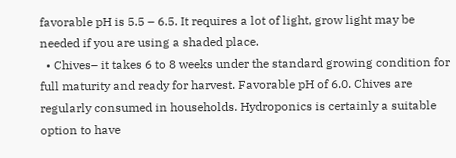favorable pH is 5.5 – 6.5. It requires a lot of light, grow light may be needed if you are using a shaded place.
  • Chives– it takes 6 to 8 weeks under the standard growing condition for full maturity and ready for harvest. Favorable pH of 6.0. Chives are regularly consumed in households. Hydroponics is certainly a suitable option to have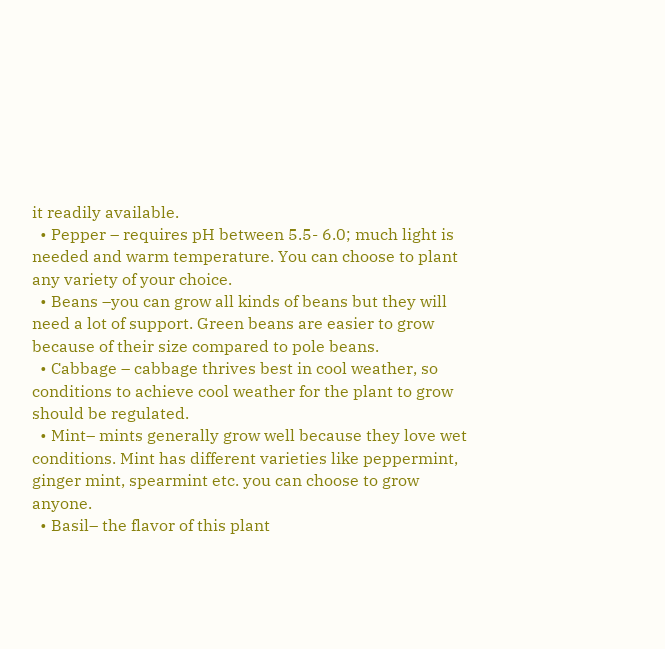it readily available.
  • Pepper – requires pH between 5.5- 6.0; much light is needed and warm temperature. You can choose to plant any variety of your choice.
  • Beans –you can grow all kinds of beans but they will need a lot of support. Green beans are easier to grow because of their size compared to pole beans.
  • Cabbage – cabbage thrives best in cool weather, so conditions to achieve cool weather for the plant to grow should be regulated.
  • Mint– mints generally grow well because they love wet conditions. Mint has different varieties like peppermint, ginger mint, spearmint etc. you can choose to grow anyone.
  • Basil– the flavor of this plant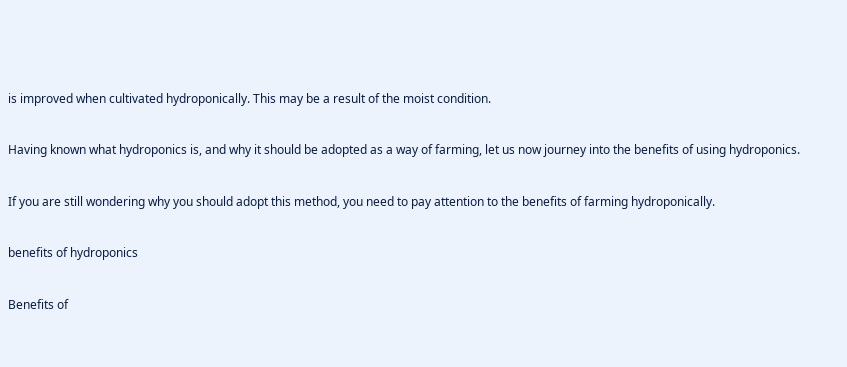is improved when cultivated hydroponically. This may be a result of the moist condition.

Having known what hydroponics is, and why it should be adopted as a way of farming, let us now journey into the benefits of using hydroponics.

If you are still wondering why you should adopt this method, you need to pay attention to the benefits of farming hydroponically.

benefits of hydroponics

Benefits of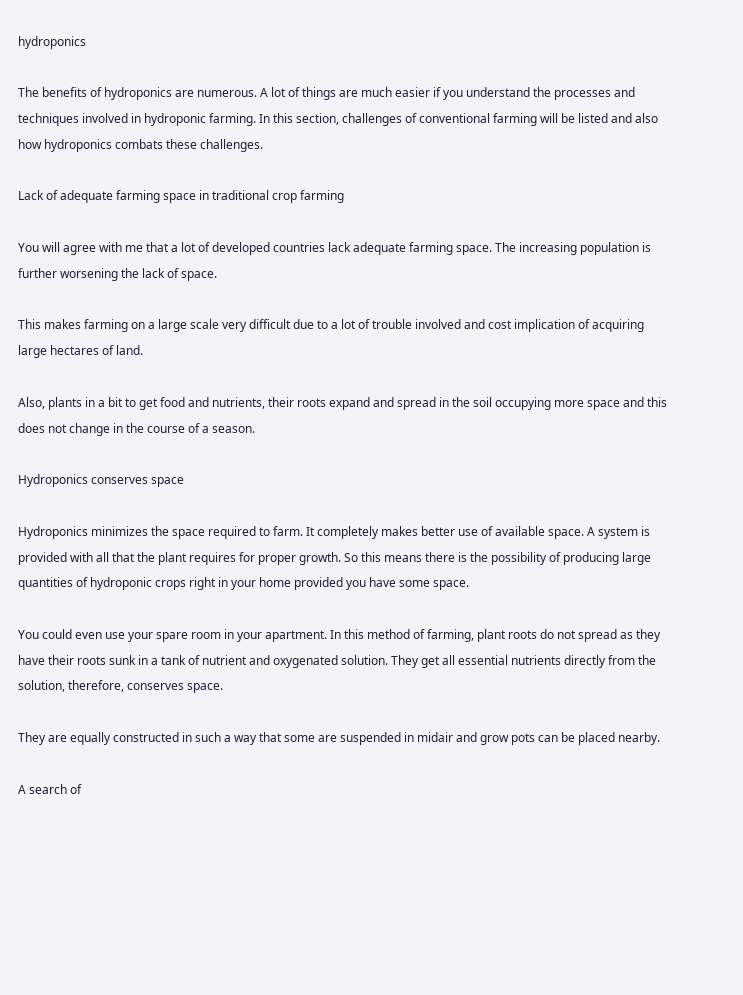hydroponics

The benefits of hydroponics are numerous. A lot of things are much easier if you understand the processes and techniques involved in hydroponic farming. In this section, challenges of conventional farming will be listed and also how hydroponics combats these challenges.

Lack of adequate farming space in traditional crop farming

You will agree with me that a lot of developed countries lack adequate farming space. The increasing population is further worsening the lack of space.

This makes farming on a large scale very difficult due to a lot of trouble involved and cost implication of acquiring large hectares of land.

Also, plants in a bit to get food and nutrients, their roots expand and spread in the soil occupying more space and this does not change in the course of a season.

Hydroponics conserves space

Hydroponics minimizes the space required to farm. It completely makes better use of available space. A system is provided with all that the plant requires for proper growth. So this means there is the possibility of producing large quantities of hydroponic crops right in your home provided you have some space.

You could even use your spare room in your apartment. In this method of farming, plant roots do not spread as they have their roots sunk in a tank of nutrient and oxygenated solution. They get all essential nutrients directly from the solution, therefore, conserves space.

They are equally constructed in such a way that some are suspended in midair and grow pots can be placed nearby.

A search of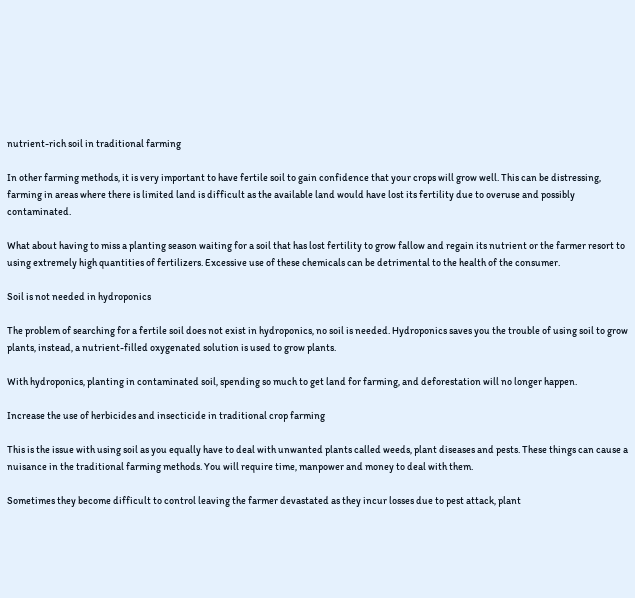nutrient-rich soil in traditional farming

In other farming methods, it is very important to have fertile soil to gain confidence that your crops will grow well. This can be distressing, farming in areas where there is limited land is difficult as the available land would have lost its fertility due to overuse and possibly contaminated.

What about having to miss a planting season waiting for a soil that has lost fertility to grow fallow and regain its nutrient or the farmer resort to using extremely high quantities of fertilizers. Excessive use of these chemicals can be detrimental to the health of the consumer.

Soil is not needed in hydroponics

The problem of searching for a fertile soil does not exist in hydroponics, no soil is needed. Hydroponics saves you the trouble of using soil to grow plants, instead, a nutrient-filled oxygenated solution is used to grow plants.

With hydroponics, planting in contaminated soil, spending so much to get land for farming, and deforestation will no longer happen.

Increase the use of herbicides and insecticide in traditional crop farming

This is the issue with using soil as you equally have to deal with unwanted plants called weeds, plant diseases and pests. These things can cause a nuisance in the traditional farming methods. You will require time, manpower and money to deal with them.

Sometimes they become difficult to control leaving the farmer devastated as they incur losses due to pest attack, plant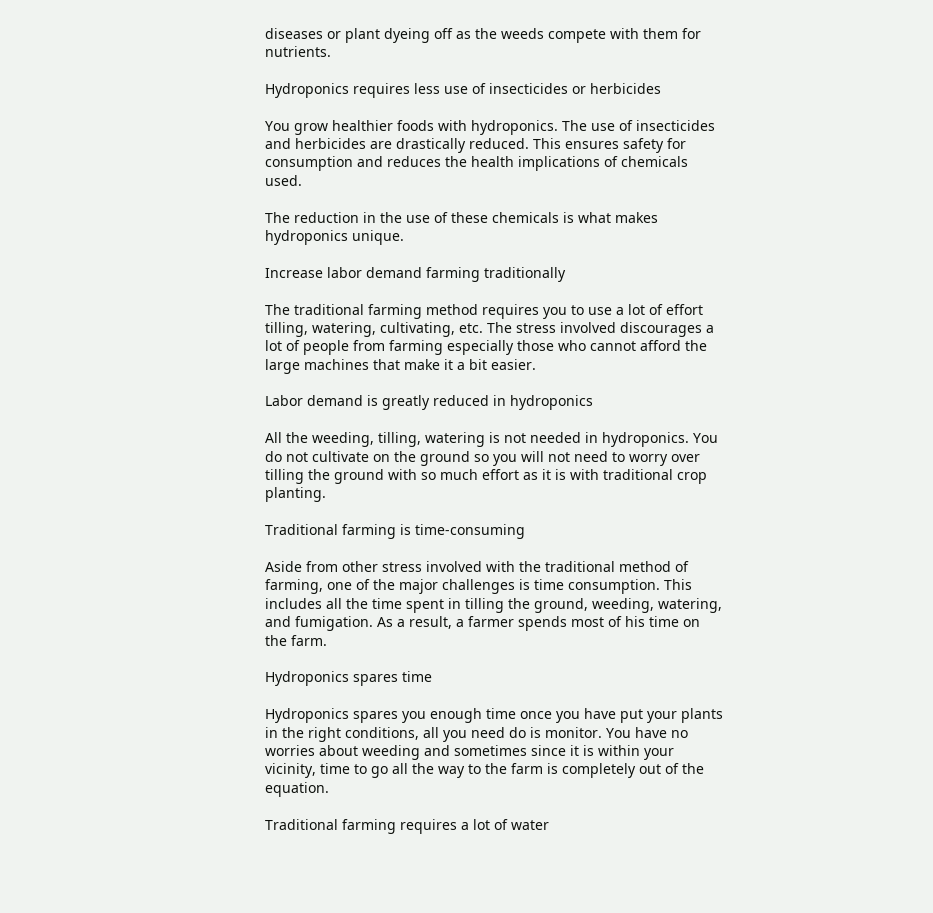diseases or plant dyeing off as the weeds compete with them for nutrients.

Hydroponics requires less use of insecticides or herbicides

You grow healthier foods with hydroponics. The use of insecticides and herbicides are drastically reduced. This ensures safety for consumption and reduces the health implications of chemicals used.

The reduction in the use of these chemicals is what makes hydroponics unique.

Increase labor demand farming traditionally

The traditional farming method requires you to use a lot of effort tilling, watering, cultivating, etc. The stress involved discourages a lot of people from farming especially those who cannot afford the large machines that make it a bit easier.

Labor demand is greatly reduced in hydroponics

All the weeding, tilling, watering is not needed in hydroponics. You do not cultivate on the ground so you will not need to worry over tilling the ground with so much effort as it is with traditional crop planting.

Traditional farming is time-consuming

Aside from other stress involved with the traditional method of farming, one of the major challenges is time consumption. This includes all the time spent in tilling the ground, weeding, watering, and fumigation. As a result, a farmer spends most of his time on the farm.

Hydroponics spares time

Hydroponics spares you enough time once you have put your plants in the right conditions, all you need do is monitor. You have no worries about weeding and sometimes since it is within your vicinity, time to go all the way to the farm is completely out of the equation.

Traditional farming requires a lot of water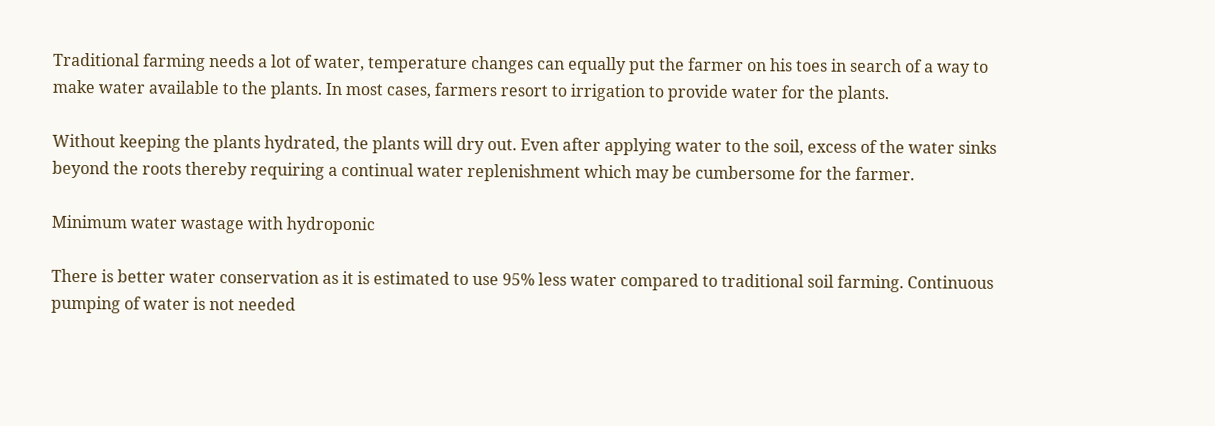Traditional farming needs a lot of water, temperature changes can equally put the farmer on his toes in search of a way to make water available to the plants. In most cases, farmers resort to irrigation to provide water for the plants.

Without keeping the plants hydrated, the plants will dry out. Even after applying water to the soil, excess of the water sinks beyond the roots thereby requiring a continual water replenishment which may be cumbersome for the farmer.

Minimum water wastage with hydroponic

There is better water conservation as it is estimated to use 95% less water compared to traditional soil farming. Continuous pumping of water is not needed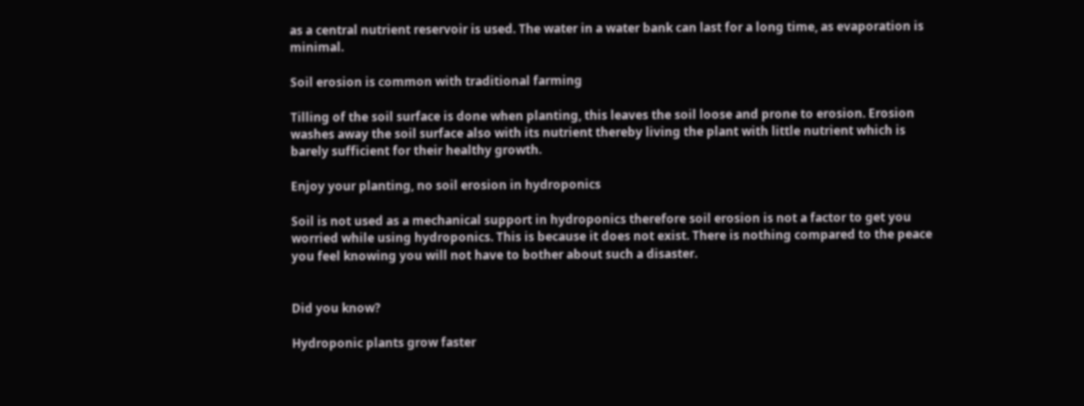as a central nutrient reservoir is used. The water in a water bank can last for a long time, as evaporation is minimal.

Soil erosion is common with traditional farming

Tilling of the soil surface is done when planting, this leaves the soil loose and prone to erosion. Erosion washes away the soil surface also with its nutrient thereby living the plant with little nutrient which is barely sufficient for their healthy growth.

Enjoy your planting, no soil erosion in hydroponics

Soil is not used as a mechanical support in hydroponics therefore soil erosion is not a factor to get you worried while using hydroponics. This is because it does not exist. There is nothing compared to the peace you feel knowing you will not have to bother about such a disaster.


Did you know?

Hydroponic plants grow faster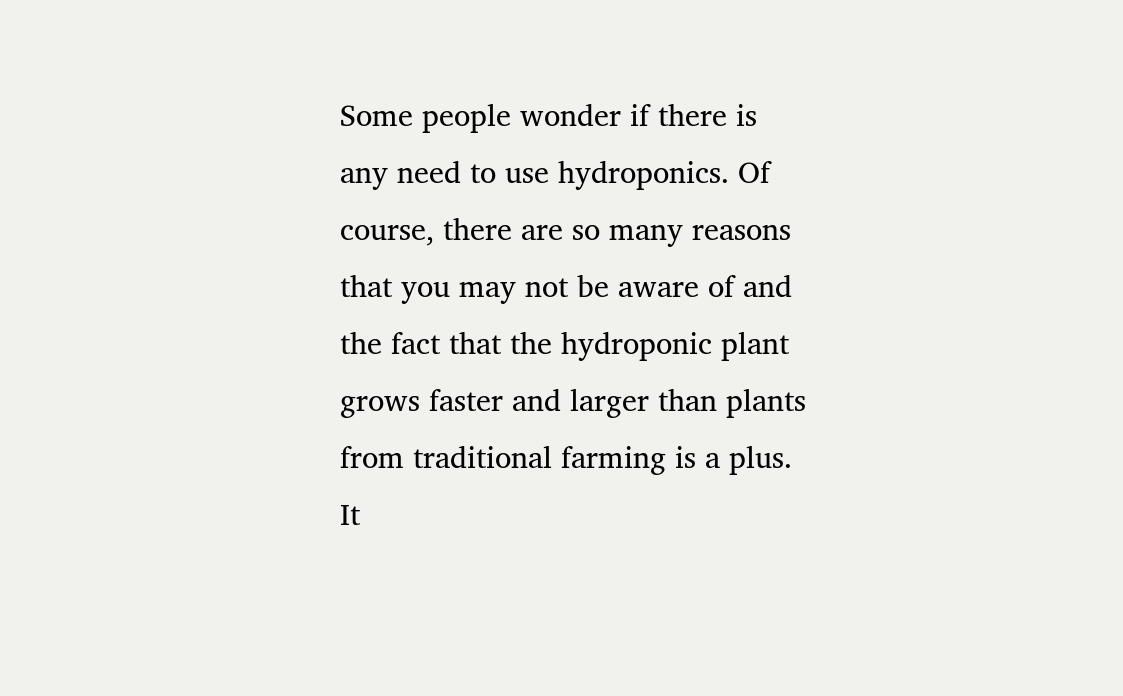Some people wonder if there is any need to use hydroponics. Of course, there are so many reasons that you may not be aware of and the fact that the hydroponic plant grows faster and larger than plants from traditional farming is a plus. It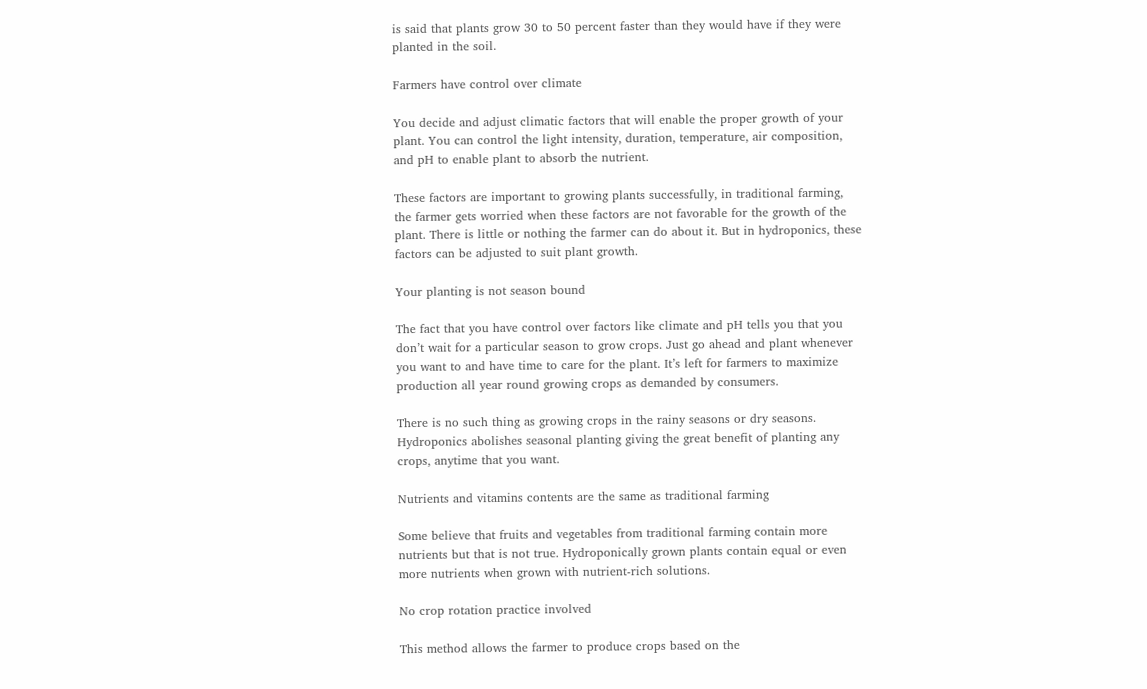is said that plants grow 30 to 50 percent faster than they would have if they were planted in the soil.

Farmers have control over climate

You decide and adjust climatic factors that will enable the proper growth of your plant. You can control the light intensity, duration, temperature, air composition, and pH to enable plant to absorb the nutrient.

These factors are important to growing plants successfully, in traditional farming, the farmer gets worried when these factors are not favorable for the growth of the plant. There is little or nothing the farmer can do about it. But in hydroponics, these factors can be adjusted to suit plant growth.

Your planting is not season bound

The fact that you have control over factors like climate and pH tells you that you don’t wait for a particular season to grow crops. Just go ahead and plant whenever you want to and have time to care for the plant. It’s left for farmers to maximize production all year round growing crops as demanded by consumers.

There is no such thing as growing crops in the rainy seasons or dry seasons. Hydroponics abolishes seasonal planting giving the great benefit of planting any crops, anytime that you want.

Nutrients and vitamins contents are the same as traditional farming

Some believe that fruits and vegetables from traditional farming contain more nutrients but that is not true. Hydroponically grown plants contain equal or even more nutrients when grown with nutrient-rich solutions.

No crop rotation practice involved

This method allows the farmer to produce crops based on the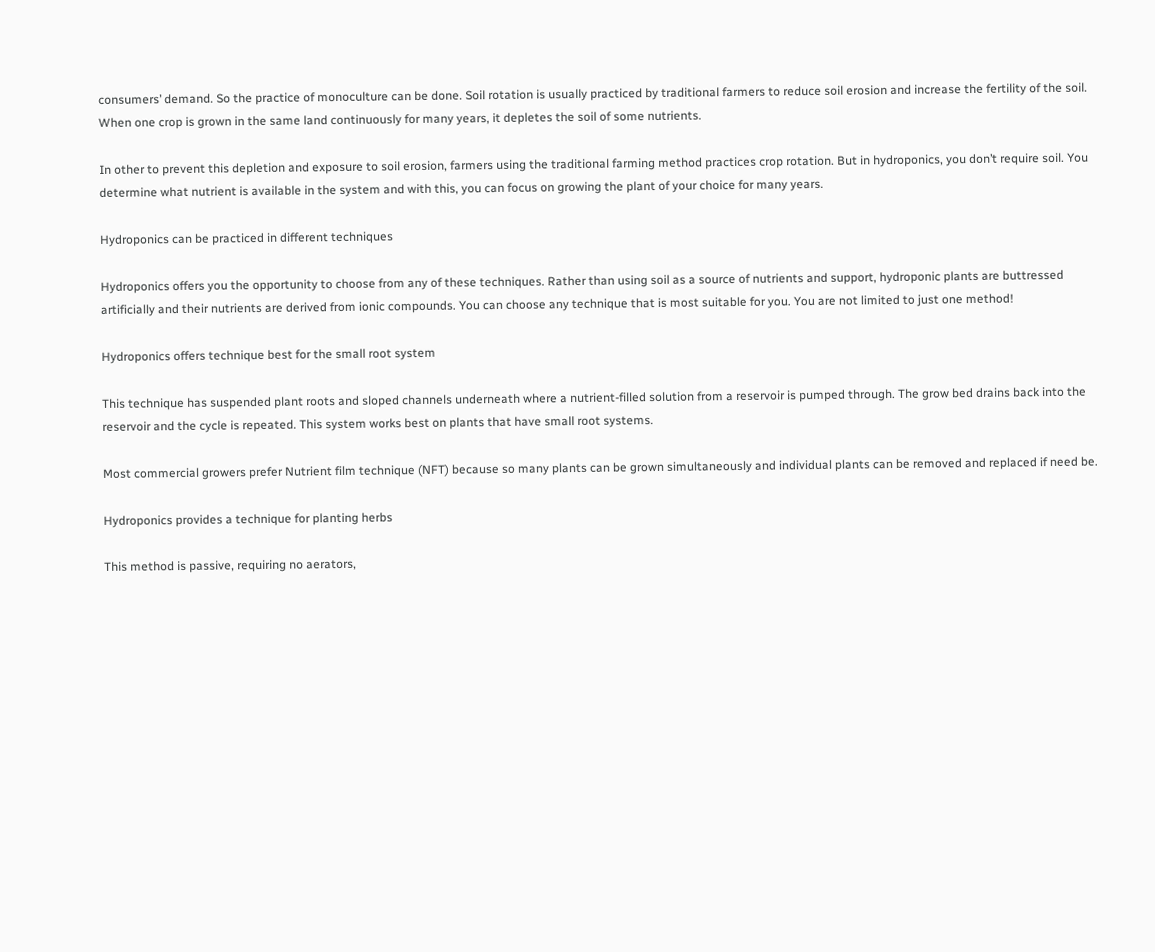consumers’ demand. So the practice of monoculture can be done. Soil rotation is usually practiced by traditional farmers to reduce soil erosion and increase the fertility of the soil. When one crop is grown in the same land continuously for many years, it depletes the soil of some nutrients.

In other to prevent this depletion and exposure to soil erosion, farmers using the traditional farming method practices crop rotation. But in hydroponics, you don’t require soil. You determine what nutrient is available in the system and with this, you can focus on growing the plant of your choice for many years.

Hydroponics can be practiced in different techniques

Hydroponics offers you the opportunity to choose from any of these techniques. Rather than using soil as a source of nutrients and support, hydroponic plants are buttressed artificially and their nutrients are derived from ionic compounds. You can choose any technique that is most suitable for you. You are not limited to just one method!

Hydroponics offers technique best for the small root system

This technique has suspended plant roots and sloped channels underneath where a nutrient-filled solution from a reservoir is pumped through. The grow bed drains back into the reservoir and the cycle is repeated. This system works best on plants that have small root systems.

Most commercial growers prefer Nutrient film technique (NFT) because so many plants can be grown simultaneously and individual plants can be removed and replaced if need be.

Hydroponics provides a technique for planting herbs

This method is passive, requiring no aerators,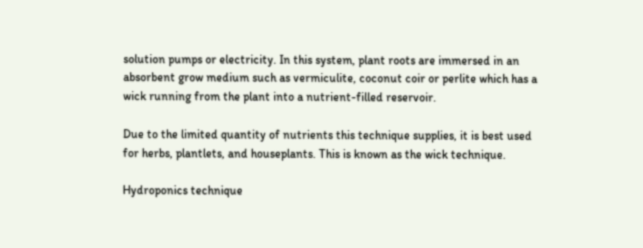solution pumps or electricity. In this system, plant roots are immersed in an absorbent grow medium such as vermiculite, coconut coir or perlite which has a wick running from the plant into a nutrient-filled reservoir.

Due to the limited quantity of nutrients this technique supplies, it is best used for herbs, plantlets, and houseplants. This is known as the wick technique.

Hydroponics technique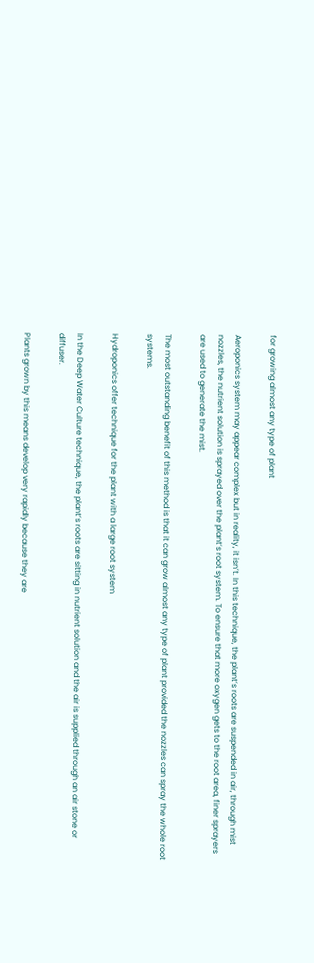for growing almost any type of plant

Aeroponics system may appear complex but in reality, it isn’t. In this technique, the plant’s roots are suspended in air, through mist nozzles, the nutrient solution is sprayed over the plant’s root system. To ensure that more oxygen gets to the root area, finer sprayers are used to generate the mist.

The most outstanding benefit of this method is that it can grow almost any type of plant provided the nozzles can spray the whole root systems.

Hydroponics offer technique for the plant with a large root system

In the Deep Water Culture technique, the plant’s roots are sitting in nutrient solution and the air is supplied through an air stone or diffuser.

Plants grown by this means develop very rapidly because they are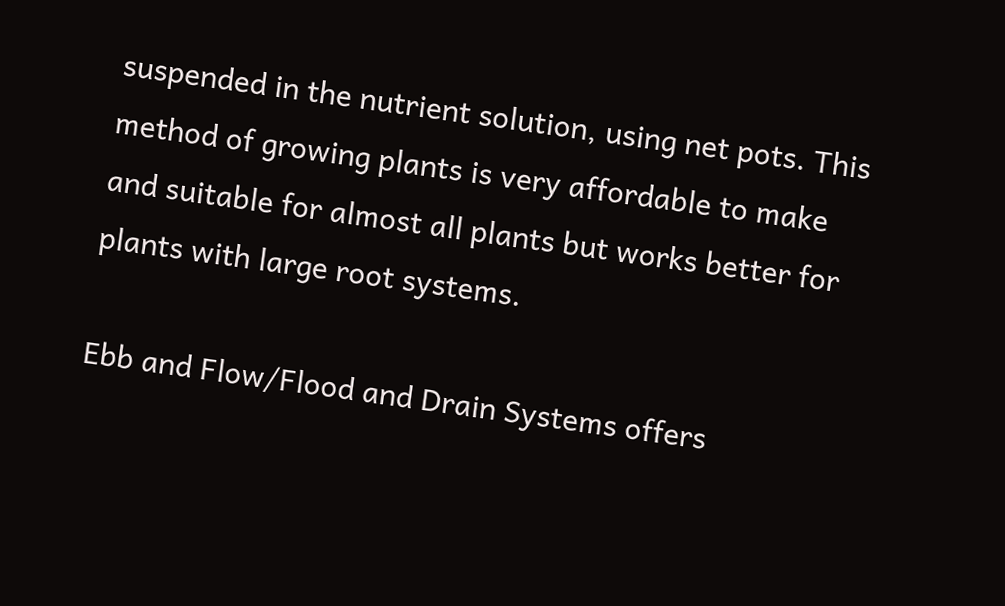suspended in the nutrient solution, using net pots. This method of growing plants is very affordable to make and suitable for almost all plants but works better for plants with large root systems.

Ebb and Flow/Flood and Drain Systems offers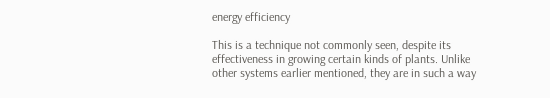energy efficiency

This is a technique not commonly seen, despite its effectiveness in growing certain kinds of plants. Unlike other systems earlier mentioned, they are in such a way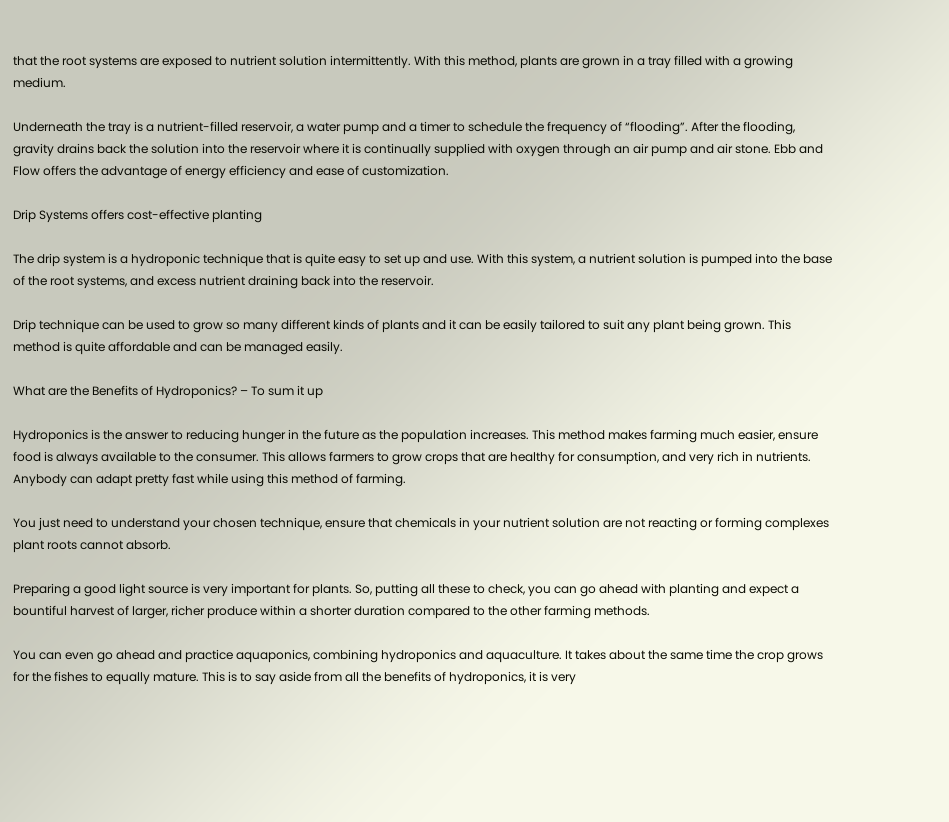that the root systems are exposed to nutrient solution intermittently. With this method, plants are grown in a tray filled with a growing medium.

Underneath the tray is a nutrient-filled reservoir, a water pump and a timer to schedule the frequency of “flooding”. After the flooding, gravity drains back the solution into the reservoir where it is continually supplied with oxygen through an air pump and air stone. Ebb and Flow offers the advantage of energy efficiency and ease of customization.

Drip Systems offers cost-effective planting

The drip system is a hydroponic technique that is quite easy to set up and use. With this system, a nutrient solution is pumped into the base of the root systems, and excess nutrient draining back into the reservoir.

Drip technique can be used to grow so many different kinds of plants and it can be easily tailored to suit any plant being grown. This method is quite affordable and can be managed easily.

What are the Benefits of Hydroponics? – To sum it up

Hydroponics is the answer to reducing hunger in the future as the population increases. This method makes farming much easier, ensure food is always available to the consumer. This allows farmers to grow crops that are healthy for consumption, and very rich in nutrients. Anybody can adapt pretty fast while using this method of farming.

You just need to understand your chosen technique, ensure that chemicals in your nutrient solution are not reacting or forming complexes plant roots cannot absorb.

Preparing a good light source is very important for plants. So, putting all these to check, you can go ahead with planting and expect a bountiful harvest of larger, richer produce within a shorter duration compared to the other farming methods.

You can even go ahead and practice aquaponics, combining hydroponics and aquaculture. It takes about the same time the crop grows for the fishes to equally mature. This is to say aside from all the benefits of hydroponics, it is very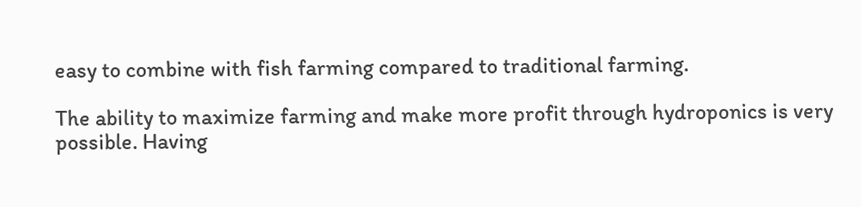easy to combine with fish farming compared to traditional farming.

The ability to maximize farming and make more profit through hydroponics is very possible. Having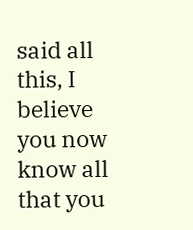said all this, I believe you now know all that you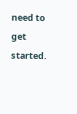need to get started.